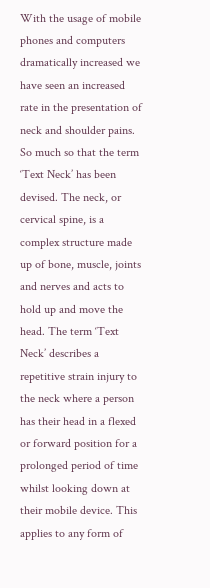With the usage of mobile phones and computers dramatically increased we have seen an increased rate in the presentation of neck and shoulder pains. So much so that the term ‘Text Neck’ has been devised. The neck, or cervical spine, is a complex structure made up of bone, muscle, joints and nerves and acts to hold up and move the head. The term ‘Text Neck’ describes a repetitive strain injury to the neck where a person has their head in a flexed or forward position for a prolonged period of time whilst looking down at their mobile device. This applies to any form of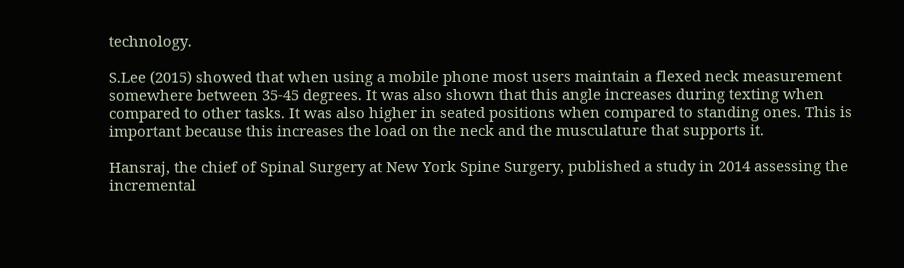technology.

S.Lee (2015) showed that when using a mobile phone most users maintain a flexed neck measurement somewhere between 35-45 degrees. It was also shown that this angle increases during texting when compared to other tasks. It was also higher in seated positions when compared to standing ones. This is important because this increases the load on the neck and the musculature that supports it.

Hansraj, the chief of Spinal Surgery at New York Spine Surgery, published a study in 2014 assessing the incremental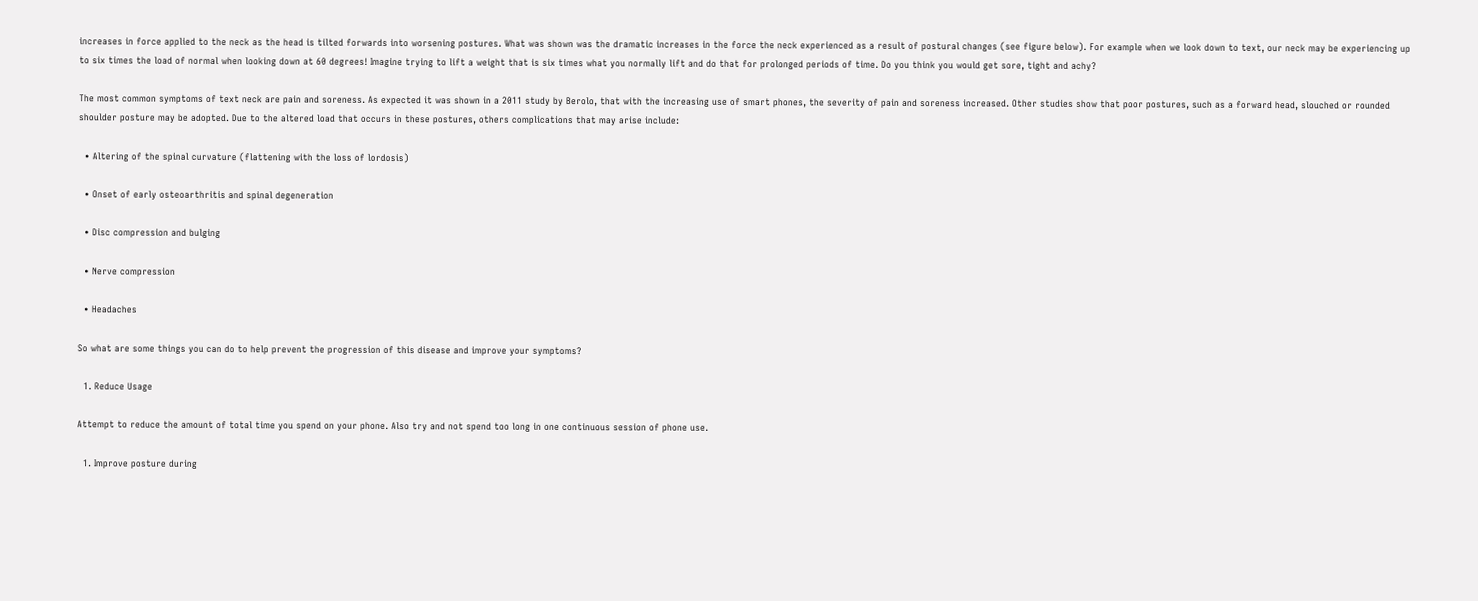increases in force applied to the neck as the head is tilted forwards into worsening postures. What was shown was the dramatic increases in the force the neck experienced as a result of postural changes (see figure below). For example when we look down to text, our neck may be experiencing up to six times the load of normal when looking down at 60 degrees! Imagine trying to lift a weight that is six times what you normally lift and do that for prolonged periods of time. Do you think you would get sore, tight and achy?

The most common symptoms of text neck are pain and soreness. As expected it was shown in a 2011 study by Berolo, that with the increasing use of smart phones, the severity of pain and soreness increased. Other studies show that poor postures, such as a forward head, slouched or rounded shoulder posture may be adopted. Due to the altered load that occurs in these postures, others complications that may arise include:

  • Altering of the spinal curvature (flattening with the loss of lordosis)

  • Onset of early osteoarthritis and spinal degeneration

  • Disc compression and bulging

  • Nerve compression

  • Headaches

So what are some things you can do to help prevent the progression of this disease and improve your symptoms?

  1. Reduce Usage

Attempt to reduce the amount of total time you spend on your phone. Also try and not spend too long in one continuous session of phone use.

  1. Improve posture during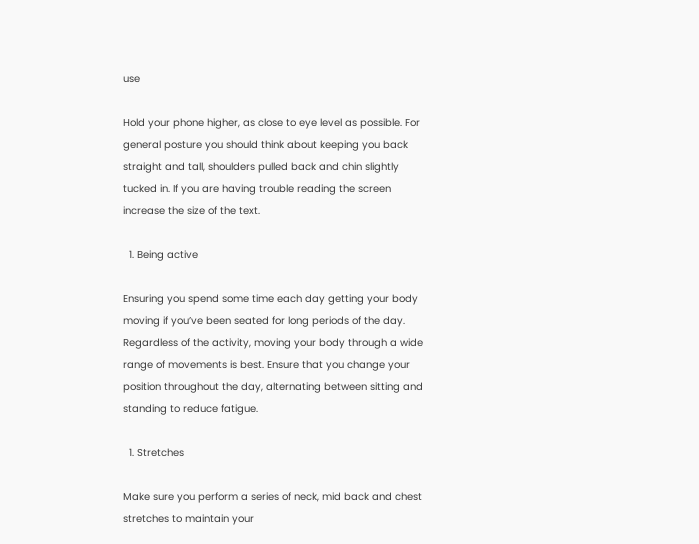use

Hold your phone higher, as close to eye level as possible. For general posture you should think about keeping you back straight and tall, shoulders pulled back and chin slightly tucked in. If you are having trouble reading the screen increase the size of the text.

  1. Being active

Ensuring you spend some time each day getting your body moving if you’ve been seated for long periods of the day. Regardless of the activity, moving your body through a wide range of movements is best. Ensure that you change your position throughout the day, alternating between sitting and standing to reduce fatigue.

  1. Stretches

Make sure you perform a series of neck, mid back and chest stretches to maintain your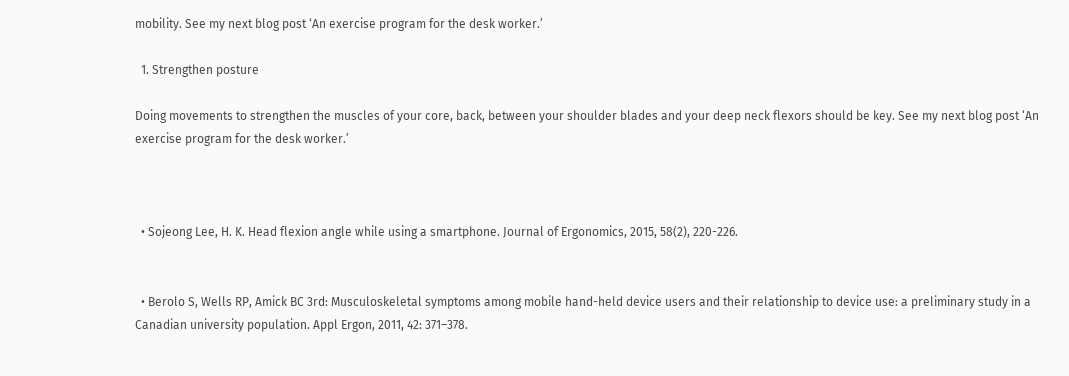mobility. See my next blog post ‘An exercise program for the desk worker.’

  1. Strengthen posture

Doing movements to strengthen the muscles of your core, back, between your shoulder blades and your deep neck flexors should be key. See my next blog post ‘An exercise program for the desk worker.’



  • Sojeong Lee, H. K. Head flexion angle while using a smartphone. Journal of Ergonomics, 2015, 58(2), 220-226.


  • Berolo S, Wells RP, Amick BC 3rd: Musculoskeletal symptoms among mobile hand-held device users and their relationship to device use: a preliminary study in a Canadian university population. Appl Ergon, 2011, 42: 371–378.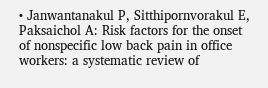• Janwantanakul P, Sitthipornvorakul E, Paksaichol A: Risk factors for the onset of nonspecific low back pain in office workers: a systematic review of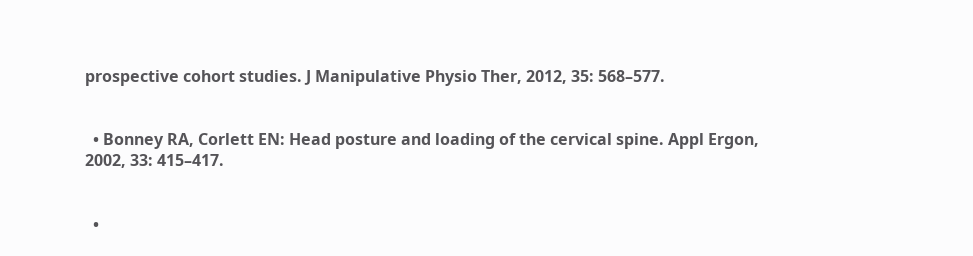prospective cohort studies. J Manipulative Physio Ther, 2012, 35: 568–577.


  • Bonney RA, Corlett EN: Head posture and loading of the cervical spine. Appl Ergon, 2002, 33: 415–417.


  •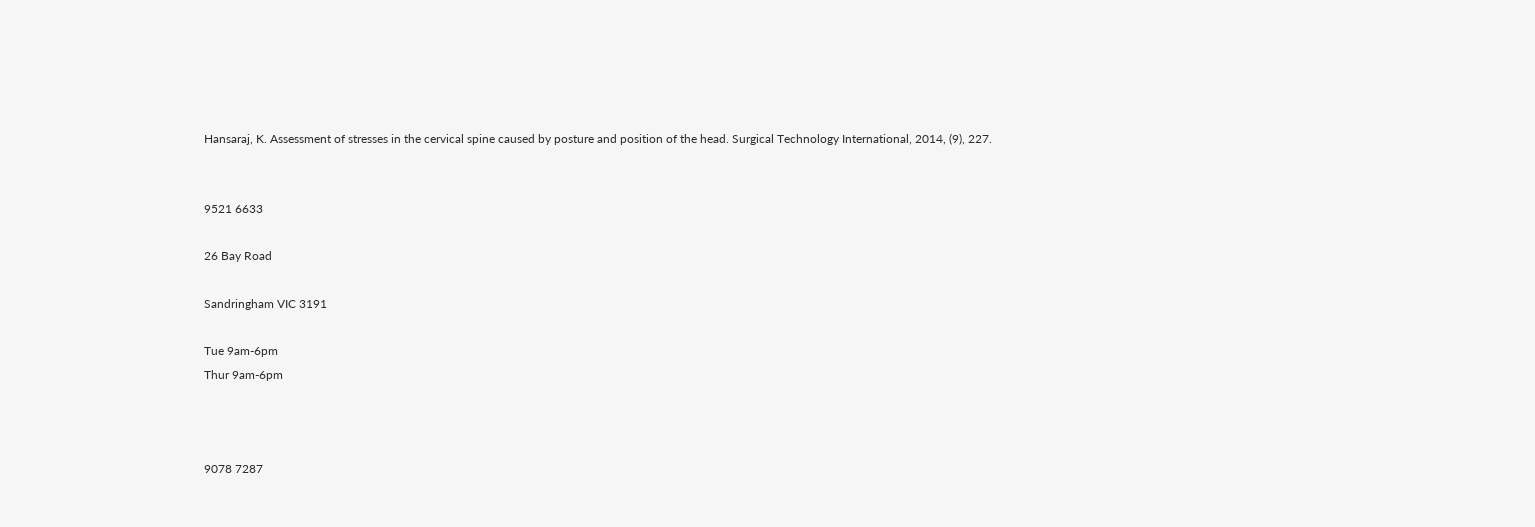Hansaraj, K. Assessment of stresses in the cervical spine caused by posture and position of the head. Surgical Technology International, 2014, (9), 227.


9521 6633

26 Bay Road

Sandringham VIC 3191

Tue 9am-6pm
Thur 9am-6pm



9078 7287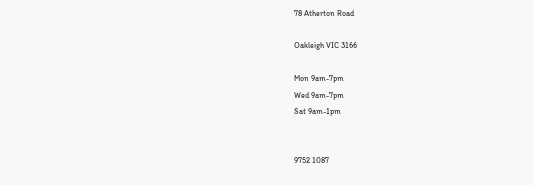78 Atherton Road

Oakleigh VIC 3166

Mon 9am-7pm
Wed 9am-7pm
Sat 9am-1pm


9752 1087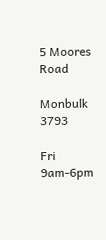5 Moores Road

Monbulk 3793

Fri 9am-6pm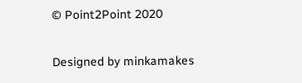© Point2Point 2020

Designed by minkamakes